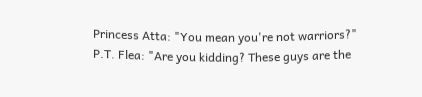Princess Atta: "You mean you're not warriors?"
P.T. Flea: "Are you kidding? These guys are the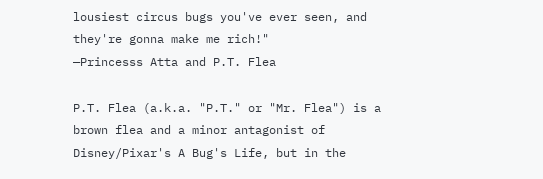lousiest circus bugs you've ever seen, and they're gonna make me rich!"
—Princesss Atta and P.T. Flea

P.T. Flea (a.k.a. "P.T." or "Mr. Flea") is a brown flea and a minor antagonist of Disney/Pixar's A Bug's Life, but in the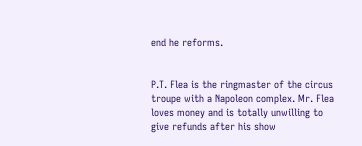end he reforms.


P.T. Flea is the ringmaster of the circus troupe with a Napoleon complex. Mr. Flea loves money and is totally unwilling to give refunds after his show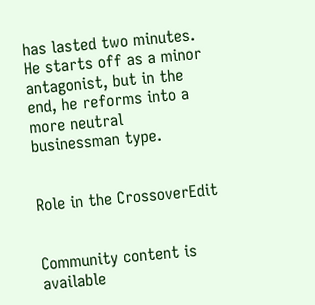has lasted two minutes. He starts off as a minor antagonist, but in the end, he reforms into a more neutral businessman type.


Role in the CrossoverEdit


Community content is available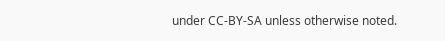under CC-BY-SA unless otherwise noted.